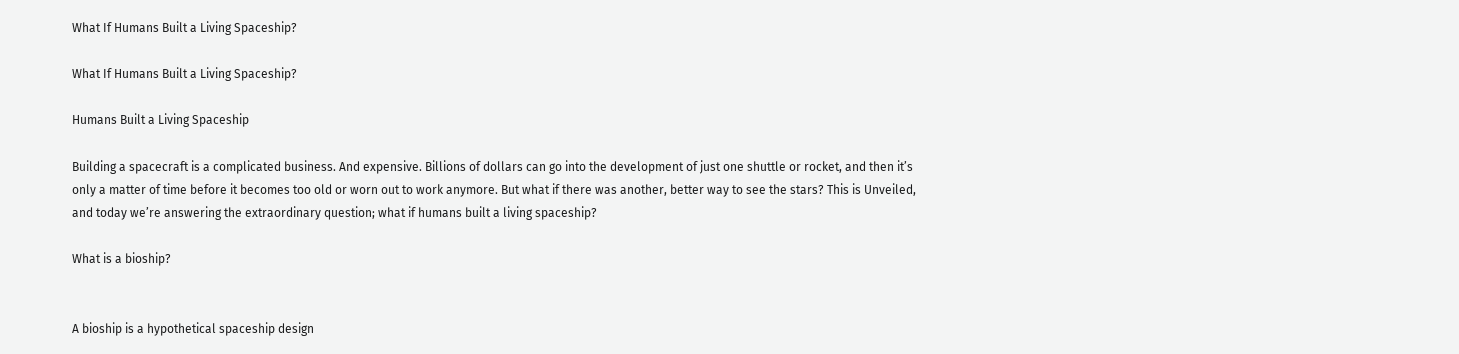What If Humans Built a Living Spaceship?

What If Humans Built a Living Spaceship?

Humans Built a Living Spaceship

Building a spacecraft is a complicated business. And expensive. Billions of dollars can go into the development of just one shuttle or rocket, and then it’s only a matter of time before it becomes too old or worn out to work anymore. But what if there was another, better way to see the stars? This is Unveiled, and today we’re answering the extraordinary question; what if humans built a living spaceship?

What is a bioship?


A bioship is a hypothetical spaceship design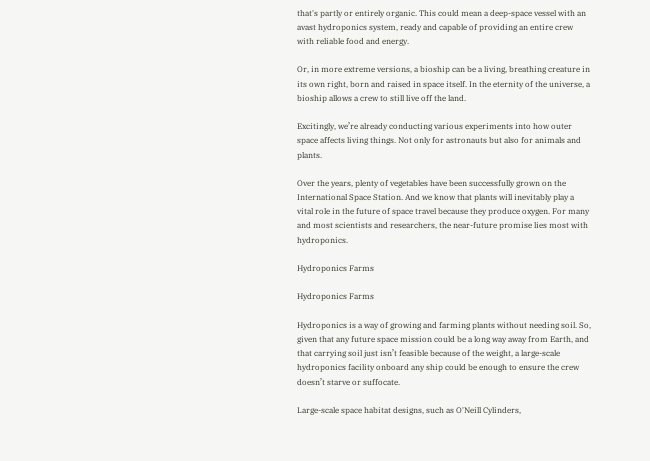that's partly or entirely organic. This could mean a deep-space vessel with an avast hydroponics system, ready and capable of providing an entire crew with reliable food and energy.

Or, in more extreme versions, a bioship can be a living, breathing creature in its own right, born and raised in space itself. In the eternity of the universe, a bioship allows a crew to still live off the land.

Excitingly, we’re already conducting various experiments into how outer space affects living things. Not only for astronauts but also for animals and plants.

Over the years, plenty of vegetables have been successfully grown on the International Space Station. And we know that plants will inevitably play a vital role in the future of space travel because they produce oxygen. For many and most scientists and researchers, the near-future promise lies most with hydroponics.

Hydroponics Farms

Hydroponics Farms

Hydroponics is a way of growing and farming plants without needing soil. So, given that any future space mission could be a long way away from Earth, and that carrying soil just isn’t feasible because of the weight, a large-scale hydroponics facility onboard any ship could be enough to ensure the crew doesn’t starve or suffocate.

Large-scale space habitat designs, such as O'Neill Cylinders,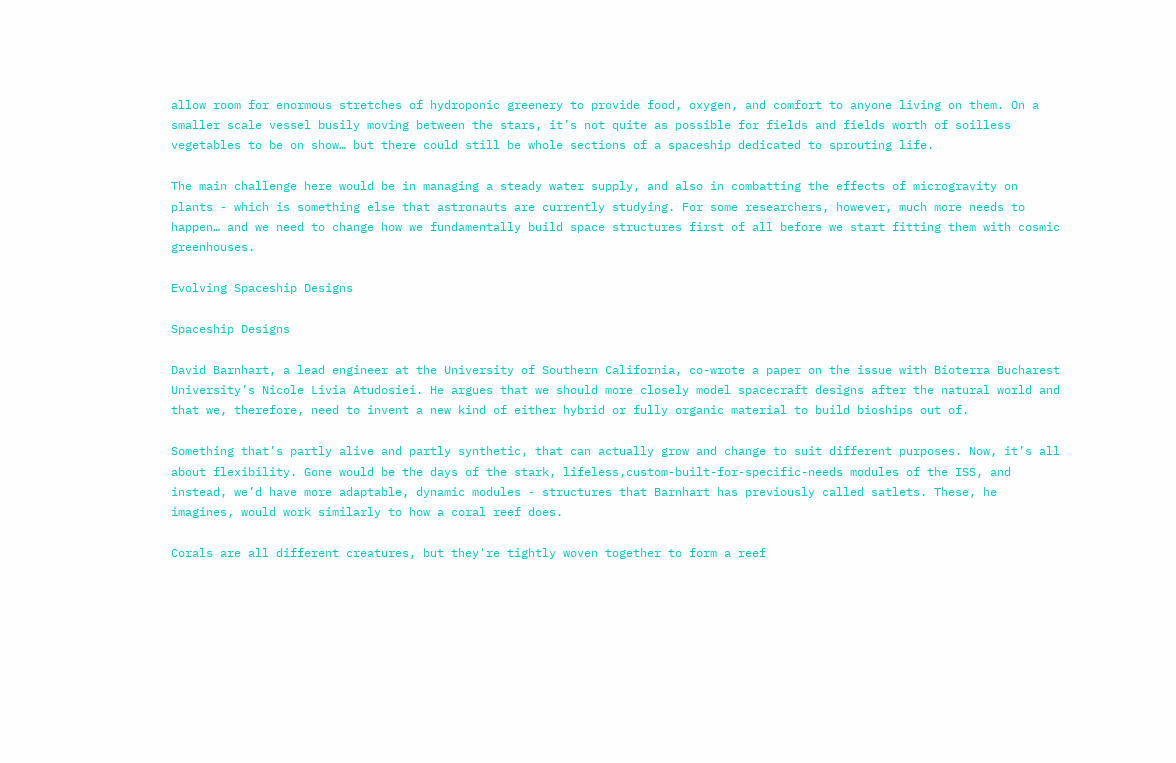allow room for enormous stretches of hydroponic greenery to provide food, oxygen, and comfort to anyone living on them. On a smaller scale vessel busily moving between the stars, it’s not quite as possible for fields and fields worth of soilless vegetables to be on show… but there could still be whole sections of a spaceship dedicated to sprouting life.

The main challenge here would be in managing a steady water supply, and also in combatting the effects of microgravity on plants - which is something else that astronauts are currently studying. For some researchers, however, much more needs to happen… and we need to change how we fundamentally build space structures first of all before we start fitting them with cosmic greenhouses.

Evolving Spaceship Designs

Spaceship Designs

David Barnhart, a lead engineer at the University of Southern California, co-wrote a paper on the issue with Bioterra Bucharest University’s Nicole Livia Atudosiei. He argues that we should more closely model spacecraft designs after the natural world and that we, therefore, need to invent a new kind of either hybrid or fully organic material to build bioships out of.

Something that’s partly alive and partly synthetic, that can actually grow and change to suit different purposes. Now, it’s all about flexibility. Gone would be the days of the stark, lifeless,custom-built-for-specific-needs modules of the ISS, and instead, we’d have more adaptable, dynamic modules - structures that Barnhart has previously called satlets. These, he imagines, would work similarly to how a coral reef does.

Corals are all different creatures, but they're tightly woven together to form a reef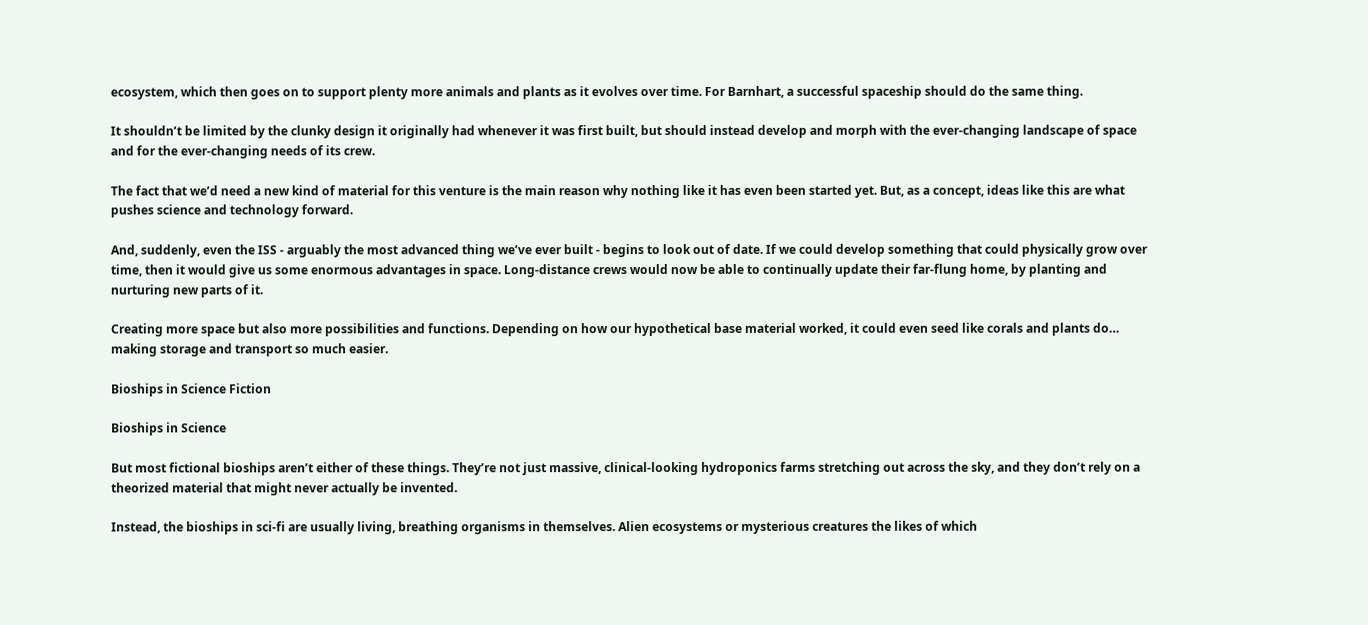ecosystem, which then goes on to support plenty more animals and plants as it evolves over time. For Barnhart, a successful spaceship should do the same thing.

It shouldn’t be limited by the clunky design it originally had whenever it was first built, but should instead develop and morph with the ever-changing landscape of space and for the ever-changing needs of its crew.

The fact that we’d need a new kind of material for this venture is the main reason why nothing like it has even been started yet. But, as a concept, ideas like this are what pushes science and technology forward.

And, suddenly, even the ISS - arguably the most advanced thing we’ve ever built - begins to look out of date. If we could develop something that could physically grow over time, then it would give us some enormous advantages in space. Long-distance crews would now be able to continually update their far-flung home, by planting and nurturing new parts of it.

Creating more space but also more possibilities and functions. Depending on how our hypothetical base material worked, it could even seed like corals and plants do… making storage and transport so much easier.

Bioships in Science Fiction

Bioships in Science

But most fictional bioships aren’t either of these things. They’re not just massive, clinical-looking hydroponics farms stretching out across the sky, and they don’t rely on a theorized material that might never actually be invented.

Instead, the bioships in sci-fi are usually living, breathing organisms in themselves. Alien ecosystems or mysterious creatures the likes of which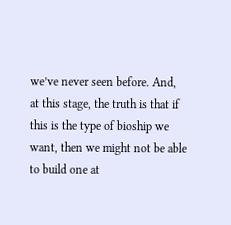we’ve never seen before. And, at this stage, the truth is that if this is the type of bioship we want, then we might not be able to build one at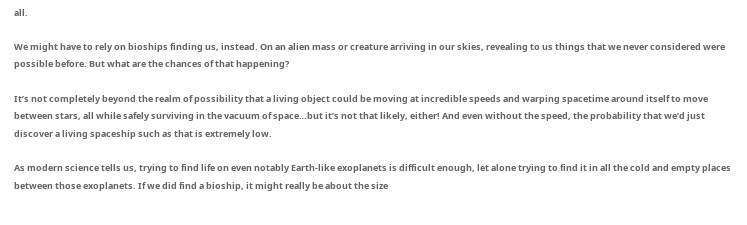all.

We might have to rely on bioships finding us, instead. On an alien mass or creature arriving in our skies, revealing to us things that we never considered were possible before. But what are the chances of that happening?

It’s not completely beyond the realm of possibility that a living object could be moving at incredible speeds and warping spacetime around itself to move between stars, all while safely surviving in the vacuum of space…but it’s not that likely, either! And even without the speed, the probability that we’d just discover a living spaceship such as that is extremely low.

As modern science tells us, trying to find life on even notably Earth-like exoplanets is difficult enough, let alone trying to find it in all the cold and empty places between those exoplanets. If we did find a bioship, it might really be about the size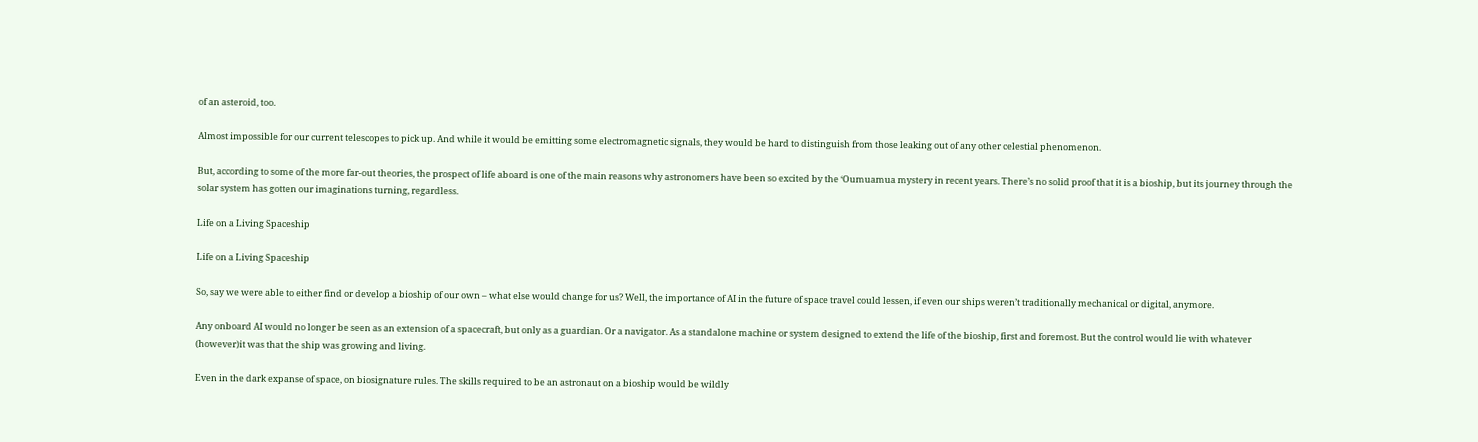of an asteroid, too.

Almost impossible for our current telescopes to pick up. And while it would be emitting some electromagnetic signals, they would be hard to distinguish from those leaking out of any other celestial phenomenon.

But, according to some of the more far-out theories, the prospect of life aboard is one of the main reasons why astronomers have been so excited by the ‘Oumuamua mystery in recent years. There’s no solid proof that it is a bioship, but its journey through the solar system has gotten our imaginations turning, regardless.

Life on a Living Spaceship

Life on a Living Spaceship

So, say we were able to either find or develop a bioship of our own – what else would change for us? Well, the importance of AI in the future of space travel could lessen, if even our ships weren’t traditionally mechanical or digital, anymore.

Any onboard AI would no longer be seen as an extension of a spacecraft, but only as a guardian. Or a navigator. As a standalone machine or system designed to extend the life of the bioship, first and foremost. But the control would lie with whatever (however)it was that the ship was growing and living.

Even in the dark expanse of space, on biosignature rules. The skills required to be an astronaut on a bioship would be wildly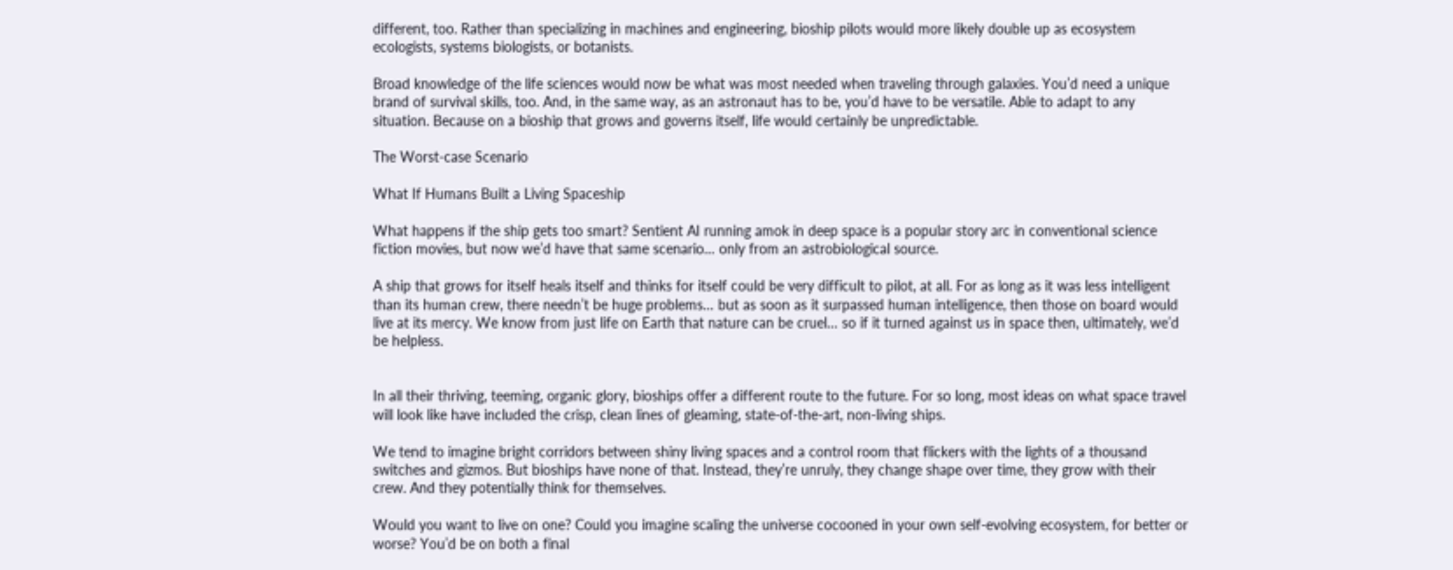different, too. Rather than specializing in machines and engineering, bioship pilots would more likely double up as ecosystem ecologists, systems biologists, or botanists.

Broad knowledge of the life sciences would now be what was most needed when traveling through galaxies. You’d need a unique brand of survival skills, too. And, in the same way, as an astronaut has to be, you’d have to be versatile. Able to adapt to any situation. Because on a bioship that grows and governs itself, life would certainly be unpredictable.

The Worst-case Scenario

What If Humans Built a Living Spaceship

What happens if the ship gets too smart? Sentient AI running amok in deep space is a popular story arc in conventional science fiction movies, but now we’d have that same scenario… only from an astrobiological source.

A ship that grows for itself heals itself and thinks for itself could be very difficult to pilot, at all. For as long as it was less intelligent than its human crew, there needn’t be huge problems… but as soon as it surpassed human intelligence, then those on board would live at its mercy. We know from just life on Earth that nature can be cruel… so if it turned against us in space then, ultimately, we’d be helpless.


In all their thriving, teeming, organic glory, bioships offer a different route to the future. For so long, most ideas on what space travel will look like have included the crisp, clean lines of gleaming, state-of-the-art, non-living ships.

We tend to imagine bright corridors between shiny living spaces and a control room that flickers with the lights of a thousand switches and gizmos. But bioships have none of that. Instead, they’re unruly, they change shape over time, they grow with their crew. And they potentially think for themselves.

Would you want to live on one? Could you imagine scaling the universe cocooned in your own self-evolving ecosystem, for better or worse? You’d be on both a final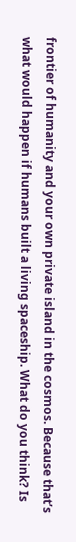frontier of humanity and your own private island in the cosmos. Because that’s what would happen if humans built a living spaceship. What do you think? Is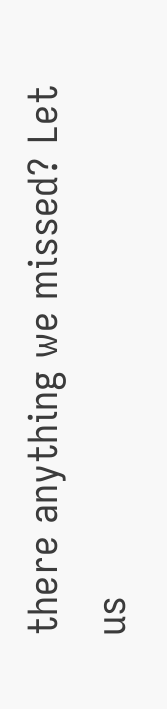there anything we missed? Let us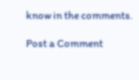know in the comments.

Post a Comment